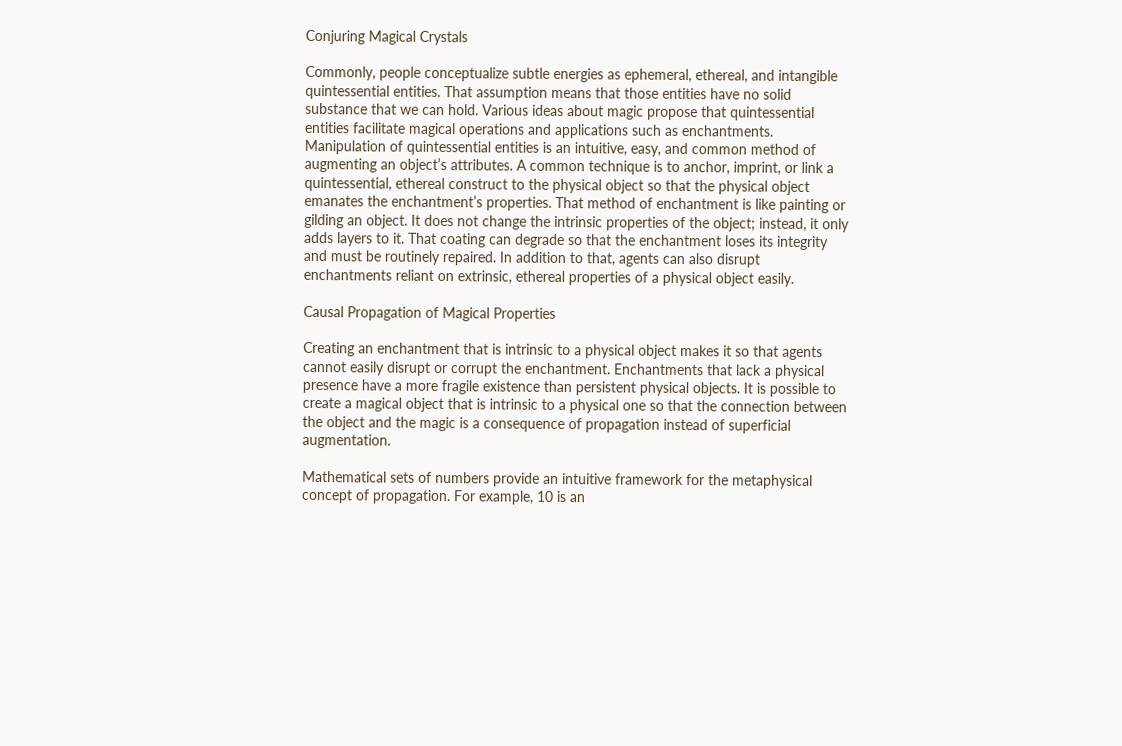Conjuring Magical Crystals

Commonly, people conceptualize subtle energies as ephemeral, ethereal, and intangible quintessential entities. That assumption means that those entities have no solid substance that we can hold. Various ideas about magic propose that quintessential entities facilitate magical operations and applications such as enchantments. Manipulation of quintessential entities is an intuitive, easy, and common method of augmenting an object’s attributes. A common technique is to anchor, imprint, or link a quintessential, ethereal construct to the physical object so that the physical object emanates the enchantment’s properties. That method of enchantment is like painting or gilding an object. It does not change the intrinsic properties of the object; instead, it only adds layers to it. That coating can degrade so that the enchantment loses its integrity and must be routinely repaired. In addition to that, agents can also disrupt enchantments reliant on extrinsic, ethereal properties of a physical object easily.

Causal Propagation of Magical Properties

Creating an enchantment that is intrinsic to a physical object makes it so that agents cannot easily disrupt or corrupt the enchantment. Enchantments that lack a physical presence have a more fragile existence than persistent physical objects. It is possible to create a magical object that is intrinsic to a physical one so that the connection between the object and the magic is a consequence of propagation instead of superficial augmentation.

Mathematical sets of numbers provide an intuitive framework for the metaphysical concept of propagation. For example, 10 is an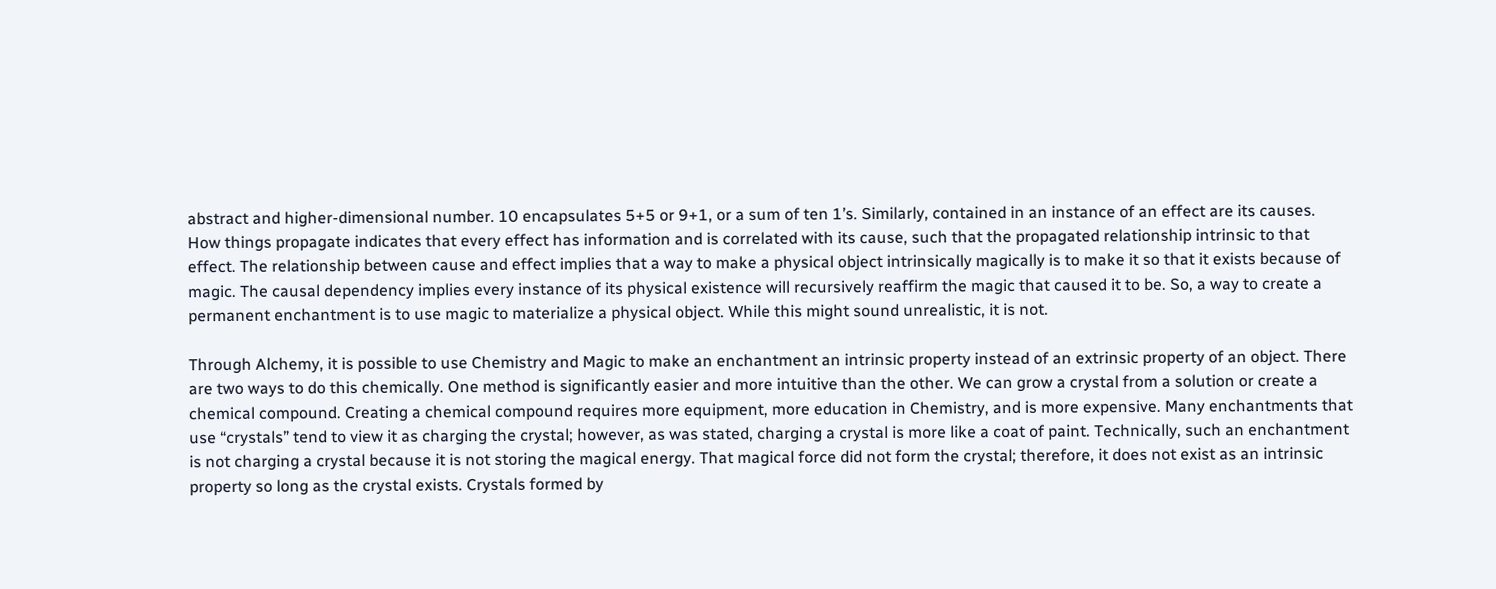abstract and higher-dimensional number. 10 encapsulates 5+5 or 9+1, or a sum of ten 1’s. Similarly, contained in an instance of an effect are its causes. How things propagate indicates that every effect has information and is correlated with its cause, such that the propagated relationship intrinsic to that effect. The relationship between cause and effect implies that a way to make a physical object intrinsically magically is to make it so that it exists because of magic. The causal dependency implies every instance of its physical existence will recursively reaffirm the magic that caused it to be. So, a way to create a permanent enchantment is to use magic to materialize a physical object. While this might sound unrealistic, it is not.

Through Alchemy, it is possible to use Chemistry and Magic to make an enchantment an intrinsic property instead of an extrinsic property of an object. There are two ways to do this chemically. One method is significantly easier and more intuitive than the other. We can grow a crystal from a solution or create a chemical compound. Creating a chemical compound requires more equipment, more education in Chemistry, and is more expensive. Many enchantments that use “crystals” tend to view it as charging the crystal; however, as was stated, charging a crystal is more like a coat of paint. Technically, such an enchantment is not charging a crystal because it is not storing the magical energy. That magical force did not form the crystal; therefore, it does not exist as an intrinsic property so long as the crystal exists. Crystals formed by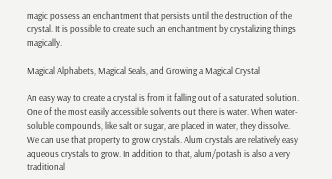magic possess an enchantment that persists until the destruction of the crystal. It is possible to create such an enchantment by crystalizing things magically.

Magical Alphabets, Magical Seals, and Growing a Magical Crystal

An easy way to create a crystal is from it falling out of a saturated solution. One of the most easily accessible solvents out there is water. When water-soluble compounds, like salt or sugar, are placed in water, they dissolve. We can use that property to grow crystals. Alum crystals are relatively easy aqueous crystals to grow. In addition to that, alum/potash is also a very traditional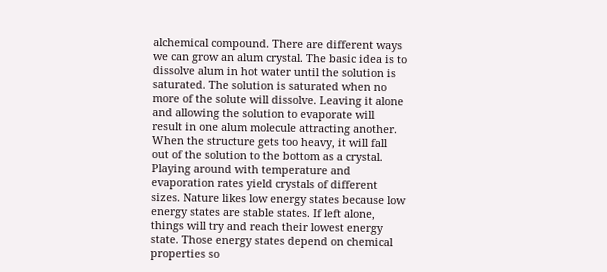alchemical compound. There are different ways we can grow an alum crystal. The basic idea is to dissolve alum in hot water until the solution is saturated. The solution is saturated when no more of the solute will dissolve. Leaving it alone and allowing the solution to evaporate will result in one alum molecule attracting another. When the structure gets too heavy, it will fall out of the solution to the bottom as a crystal. Playing around with temperature and evaporation rates yield crystals of different sizes. Nature likes low energy states because low energy states are stable states. If left alone, things will try and reach their lowest energy state. Those energy states depend on chemical properties so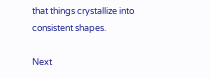that things crystallize into consistent shapes.

Next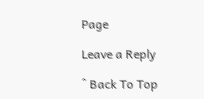Page

Leave a Reply

ˆ Back To Top